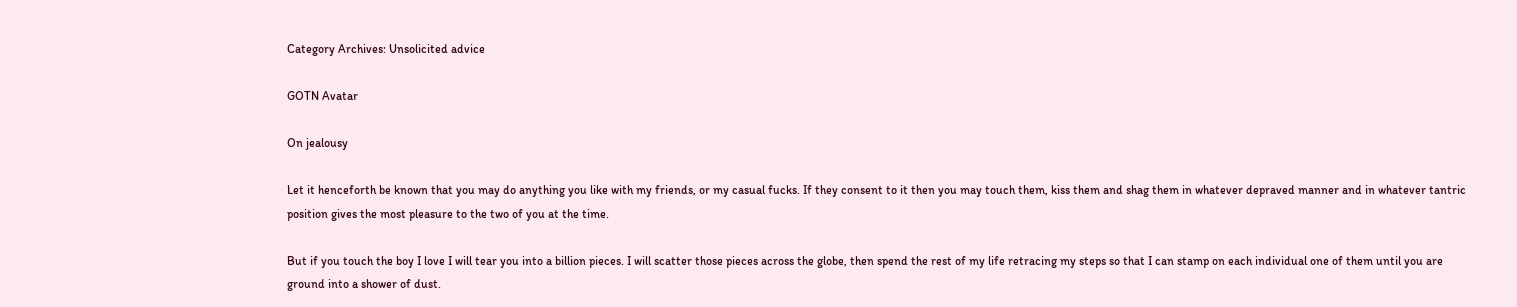Category Archives: Unsolicited advice

GOTN Avatar

On jealousy

Let it henceforth be known that you may do anything you like with my friends, or my casual fucks. If they consent to it then you may touch them, kiss them and shag them in whatever depraved manner and in whatever tantric position gives the most pleasure to the two of you at the time.

But if you touch the boy I love I will tear you into a billion pieces. I will scatter those pieces across the globe, then spend the rest of my life retracing my steps so that I can stamp on each individual one of them until you are ground into a shower of dust.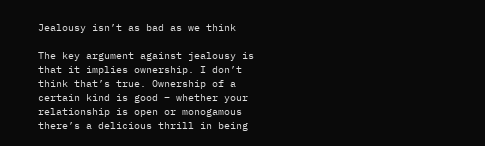Jealousy isn’t as bad as we think

The key argument against jealousy is that it implies ownership. I don’t think that’s true. Ownership of a certain kind is good – whether your relationship is open or monogamous there’s a delicious thrill in being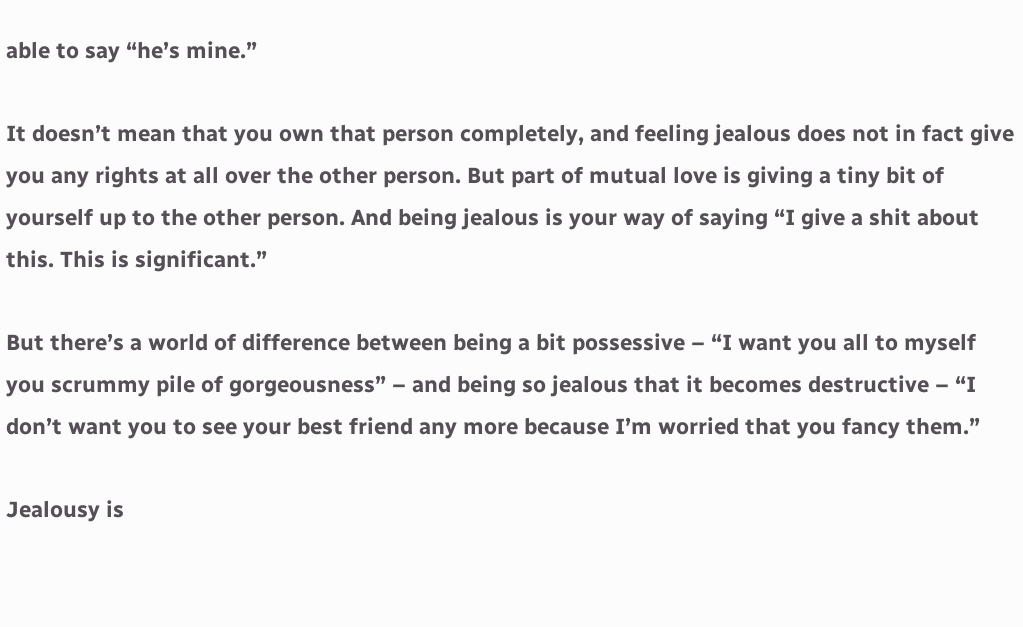able to say “he’s mine.”

It doesn’t mean that you own that person completely, and feeling jealous does not in fact give you any rights at all over the other person. But part of mutual love is giving a tiny bit of yourself up to the other person. And being jealous is your way of saying “I give a shit about this. This is significant.”

But there’s a world of difference between being a bit possessive – “I want you all to myself you scrummy pile of gorgeousness” – and being so jealous that it becomes destructive – “I don’t want you to see your best friend any more because I’m worried that you fancy them.”

Jealousy is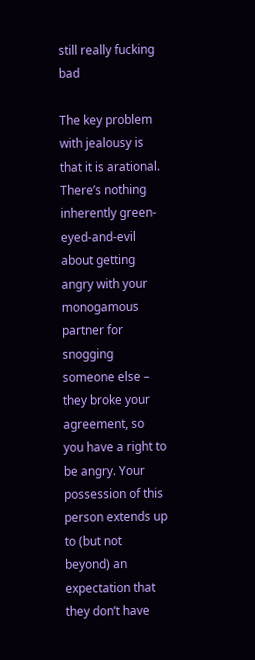still really fucking bad

The key problem with jealousy is that it is arational. There’s nothing inherently green-eyed-and-evil about getting angry with your monogamous partner for snogging someone else – they broke your agreement, so you have a right to be angry. Your possession of this person extends up to (but not beyond) an expectation that they don’t have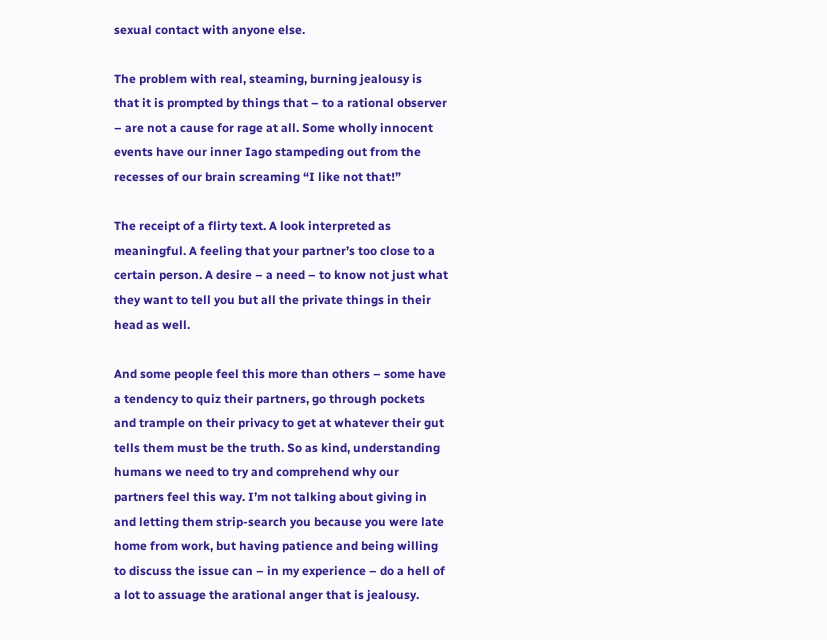sexual contact with anyone else.

The problem with real, steaming, burning jealousy is that it is prompted by things that – to a rational observer – are not a cause for rage at all. Some wholly innocent events have our inner Iago stampeding out from the recesses of our brain screaming “I like not that!”

The receipt of a flirty text. A look interpreted as meaningful. A feeling that your partner’s too close to a certain person. A desire – a need – to know not just what they want to tell you but all the private things in their head as well.

And some people feel this more than others – some have a tendency to quiz their partners, go through pockets and trample on their privacy to get at whatever their gut tells them must be the truth. So as kind, understanding humans we need to try and comprehend why our partners feel this way. I’m not talking about giving in and letting them strip-search you because you were late home from work, but having patience and being willing to discuss the issue can – in my experience – do a hell of a lot to assuage the arational anger that is jealousy.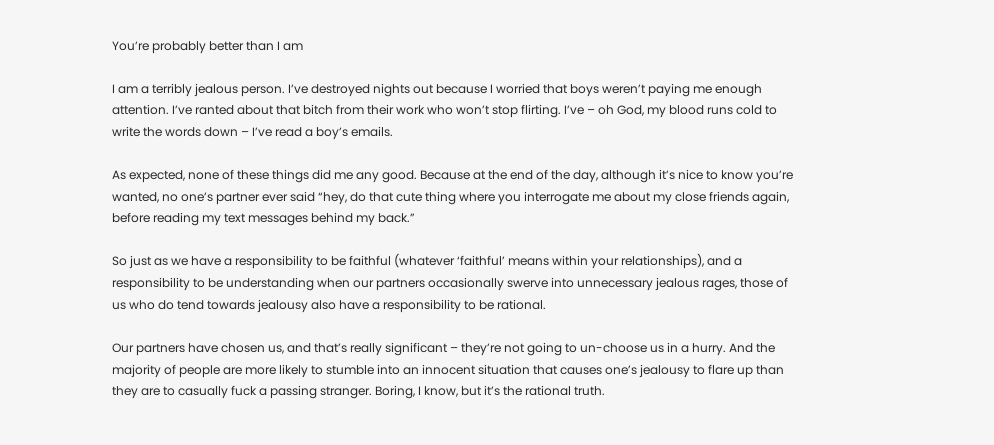You’re probably better than I am

I am a terribly jealous person. I’ve destroyed nights out because I worried that boys weren’t paying me enough attention. I’ve ranted about that bitch from their work who won’t stop flirting. I’ve – oh God, my blood runs cold to write the words down – I’ve read a boy’s emails.

As expected, none of these things did me any good. Because at the end of the day, although it’s nice to know you’re wanted, no one’s partner ever said “hey, do that cute thing where you interrogate me about my close friends again, before reading my text messages behind my back.”

So just as we have a responsibility to be faithful (whatever ‘faithful’ means within your relationships), and a responsibility to be understanding when our partners occasionally swerve into unnecessary jealous rages, those of us who do tend towards jealousy also have a responsibility to be rational.

Our partners have chosen us, and that’s really significant – they’re not going to un-choose us in a hurry. And the majority of people are more likely to stumble into an innocent situation that causes one’s jealousy to flare up than they are to casually fuck a passing stranger. Boring, I know, but it’s the rational truth.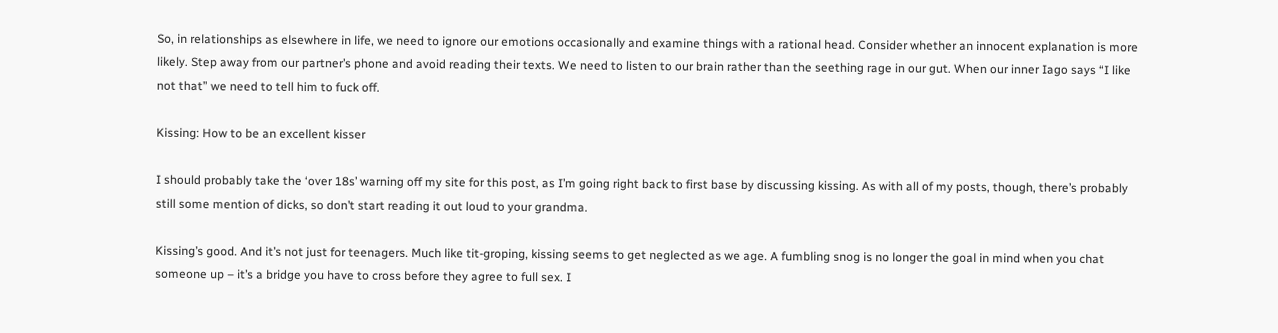So, in relationships as elsewhere in life, we need to ignore our emotions occasionally and examine things with a rational head. Consider whether an innocent explanation is more likely. Step away from our partner’s phone and avoid reading their texts. We need to listen to our brain rather than the seething rage in our gut. When our inner Iago says “I like not that” we need to tell him to fuck off.

Kissing: How to be an excellent kisser

I should probably take the ‘over 18s’ warning off my site for this post, as I’m going right back to first base by discussing kissing. As with all of my posts, though, there’s probably still some mention of dicks, so don’t start reading it out loud to your grandma.

Kissing’s good. And it’s not just for teenagers. Much like tit-groping, kissing seems to get neglected as we age. A fumbling snog is no longer the goal in mind when you chat someone up – it’s a bridge you have to cross before they agree to full sex. I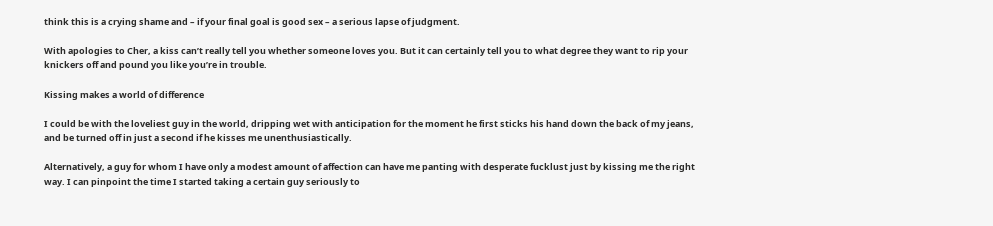think this is a crying shame and – if your final goal is good sex – a serious lapse of judgment.

With apologies to Cher, a kiss can’t really tell you whether someone loves you. But it can certainly tell you to what degree they want to rip your knickers off and pound you like you’re in trouble.

Kissing makes a world of difference

I could be with the loveliest guy in the world, dripping wet with anticipation for the moment he first sticks his hand down the back of my jeans, and be turned off in just a second if he kisses me unenthusiastically.

Alternatively, a guy for whom I have only a modest amount of affection can have me panting with desperate fucklust just by kissing me the right way. I can pinpoint the time I started taking a certain guy seriously to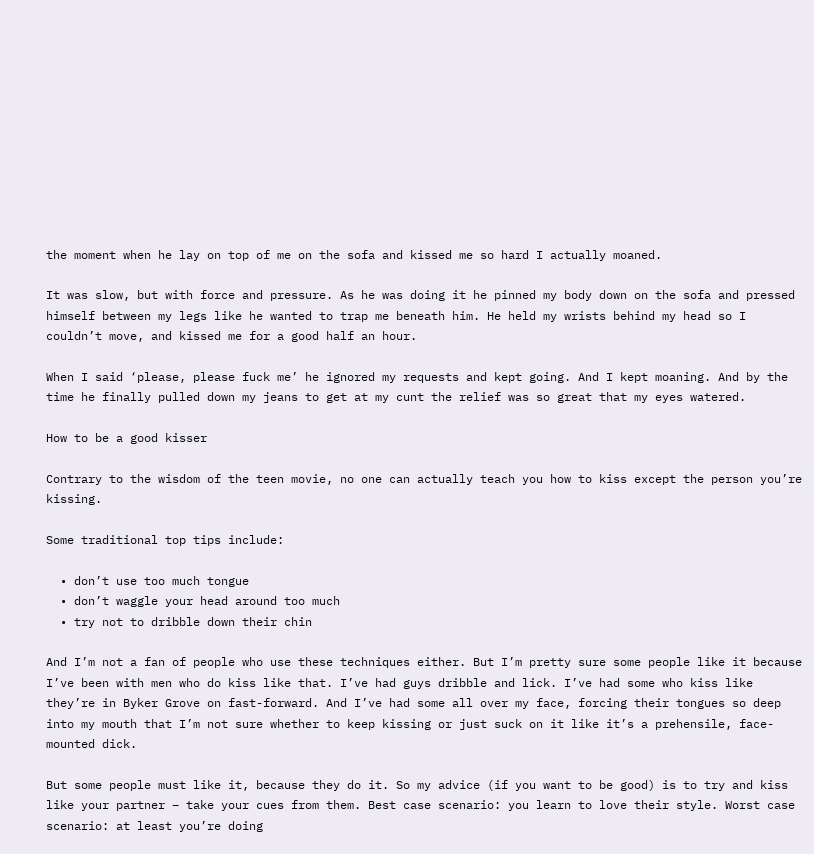the moment when he lay on top of me on the sofa and kissed me so hard I actually moaned.

It was slow, but with force and pressure. As he was doing it he pinned my body down on the sofa and pressed himself between my legs like he wanted to trap me beneath him. He held my wrists behind my head so I couldn’t move, and kissed me for a good half an hour.

When I said ‘please, please fuck me’ he ignored my requests and kept going. And I kept moaning. And by the time he finally pulled down my jeans to get at my cunt the relief was so great that my eyes watered.

How to be a good kisser

Contrary to the wisdom of the teen movie, no one can actually teach you how to kiss except the person you’re kissing.

Some traditional top tips include:

  • don’t use too much tongue
  • don’t waggle your head around too much
  • try not to dribble down their chin

And I’m not a fan of people who use these techniques either. But I’m pretty sure some people like it because I’ve been with men who do kiss like that. I’ve had guys dribble and lick. I’ve had some who kiss like they’re in Byker Grove on fast-forward. And I’ve had some all over my face, forcing their tongues so deep into my mouth that I’m not sure whether to keep kissing or just suck on it like it’s a prehensile, face-mounted dick.

But some people must like it, because they do it. So my advice (if you want to be good) is to try and kiss like your partner – take your cues from them. Best case scenario: you learn to love their style. Worst case scenario: at least you’re doing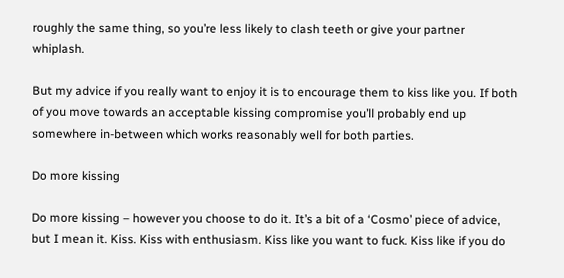roughly the same thing, so you’re less likely to clash teeth or give your partner whiplash.

But my advice if you really want to enjoy it is to encourage them to kiss like you. If both of you move towards an acceptable kissing compromise you’ll probably end up somewhere in-between which works reasonably well for both parties.

Do more kissing

Do more kissing – however you choose to do it. It’s a bit of a ‘Cosmo’ piece of advice, but I mean it. Kiss. Kiss with enthusiasm. Kiss like you want to fuck. Kiss like if you do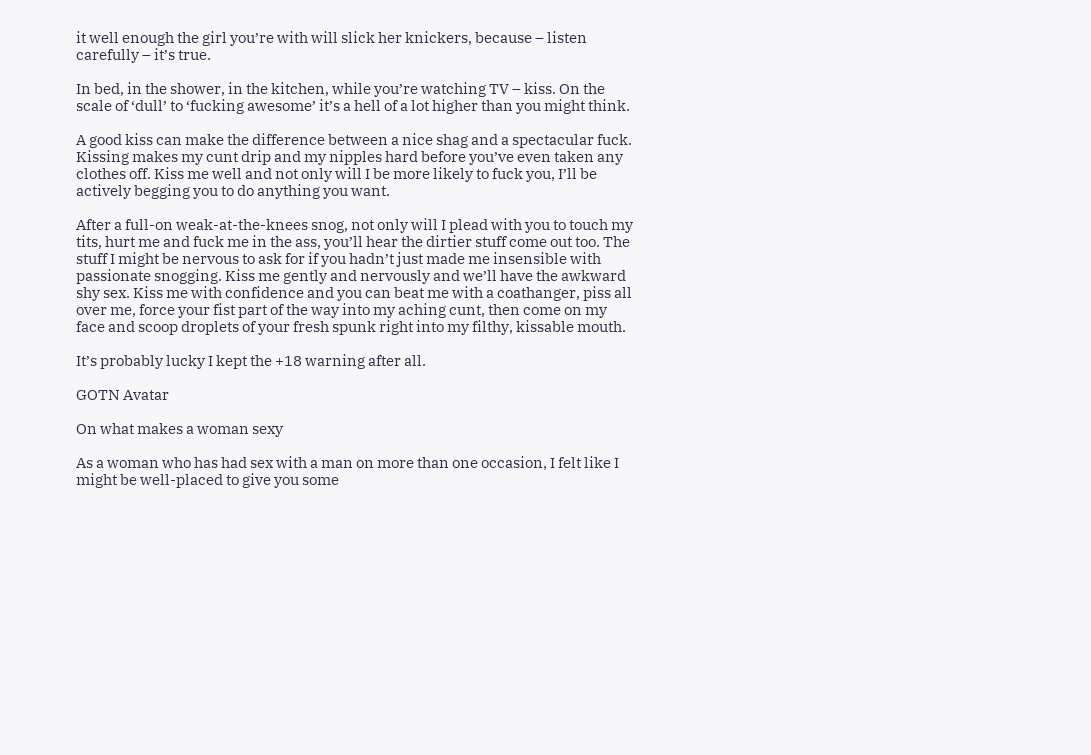it well enough the girl you’re with will slick her knickers, because – listen carefully – it’s true.

In bed, in the shower, in the kitchen, while you’re watching TV – kiss. On the scale of ‘dull’ to ‘fucking awesome’ it’s a hell of a lot higher than you might think.

A good kiss can make the difference between a nice shag and a spectacular fuck. Kissing makes my cunt drip and my nipples hard before you’ve even taken any clothes off. Kiss me well and not only will I be more likely to fuck you, I’ll be actively begging you to do anything you want.

After a full-on weak-at-the-knees snog, not only will I plead with you to touch my tits, hurt me and fuck me in the ass, you’ll hear the dirtier stuff come out too. The stuff I might be nervous to ask for if you hadn’t just made me insensible with passionate snogging. Kiss me gently and nervously and we’ll have the awkward shy sex. Kiss me with confidence and you can beat me with a coathanger, piss all over me, force your fist part of the way into my aching cunt, then come on my face and scoop droplets of your fresh spunk right into my filthy, kissable mouth.

It’s probably lucky I kept the +18 warning after all.

GOTN Avatar

On what makes a woman sexy

As a woman who has had sex with a man on more than one occasion, I felt like I might be well-placed to give you some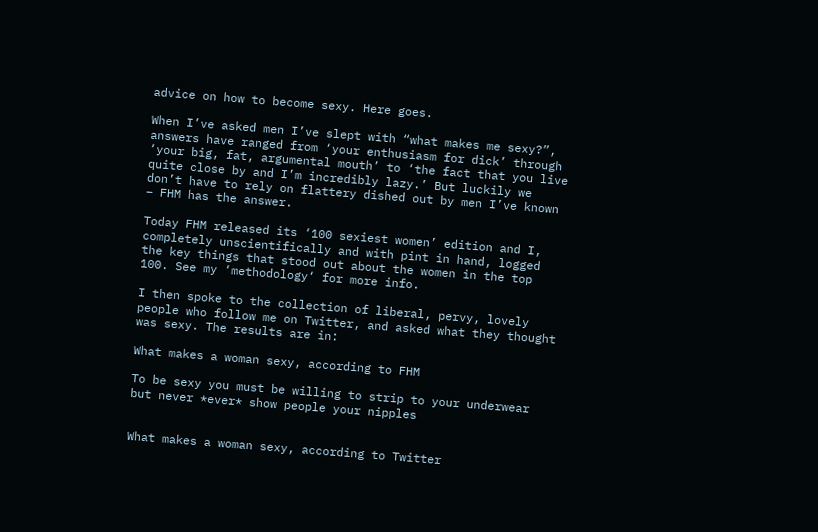advice on how to become sexy. Here goes.

When I’ve asked men I’ve slept with “what makes me sexy?”, answers have ranged from ‘your enthusiasm for dick’ through ‘your big, fat, argumental mouth’ to ‘the fact that you live quite close by and I’m incredibly lazy.’ But luckily we don’t have to rely on flattery dished out by men I’ve known – FHM has the answer.

Today FHM released its ‘100 sexiest women’ edition and I, completely unscientifically and with pint in hand, logged the key things that stood out about the women in the top 100. See my ‘methodology‘ for more info.

I then spoke to the collection of liberal, pervy, lovely people who follow me on Twitter, and asked what they thought was sexy. The results are in:

What makes a woman sexy, according to FHM

To be sexy you must be willing to strip to your underwear but never *ever* show people your nipples


What makes a woman sexy, according to Twitter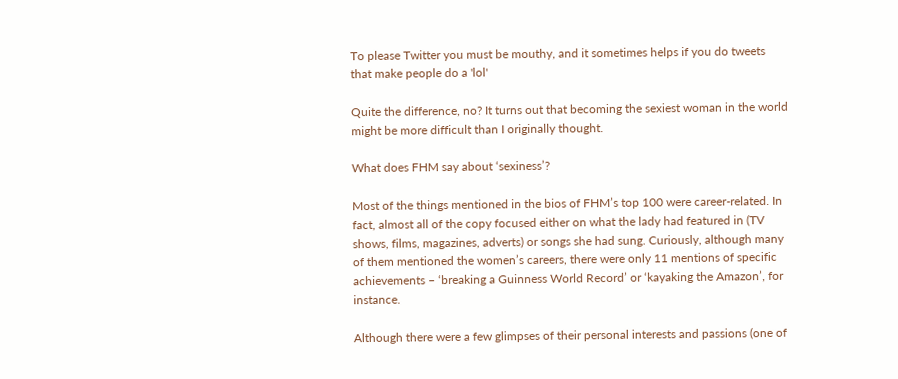To please Twitter you must be mouthy, and it sometimes helps if you do tweets that make people do a 'lol'

Quite the difference, no? It turns out that becoming the sexiest woman in the world might be more difficult than I originally thought.

What does FHM say about ‘sexiness’?

Most of the things mentioned in the bios of FHM’s top 100 were career-related. In fact, almost all of the copy focused either on what the lady had featured in (TV shows, films, magazines, adverts) or songs she had sung. Curiously, although many of them mentioned the women’s careers, there were only 11 mentions of specific achievements – ‘breaking a Guinness World Record’ or ‘kayaking the Amazon’, for instance.

Although there were a few glimpses of their personal interests and passions (one of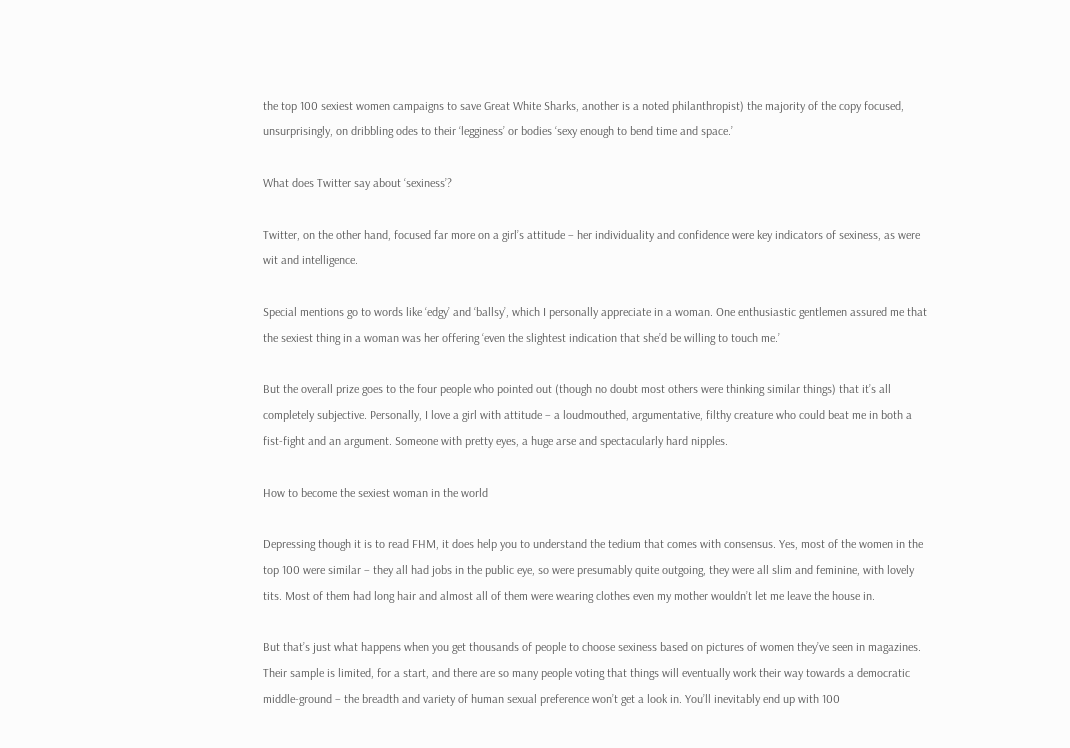the top 100 sexiest women campaigns to save Great White Sharks, another is a noted philanthropist) the majority of the copy focused, unsurprisingly, on dribbling odes to their ‘legginess’ or bodies ‘sexy enough to bend time and space.’

What does Twitter say about ‘sexiness’?

Twitter, on the other hand, focused far more on a girl’s attitude – her individuality and confidence were key indicators of sexiness, as were wit and intelligence.

Special mentions go to words like ‘edgy’ and ‘ballsy’, which I personally appreciate in a woman. One enthusiastic gentlemen assured me that the sexiest thing in a woman was her offering ‘even the slightest indication that she’d be willing to touch me.’

But the overall prize goes to the four people who pointed out (though no doubt most others were thinking similar things) that it’s all completely subjective. Personally, I love a girl with attitude – a loudmouthed, argumentative, filthy creature who could beat me in both a fist-fight and an argument. Someone with pretty eyes, a huge arse and spectacularly hard nipples.

How to become the sexiest woman in the world

Depressing though it is to read FHM, it does help you to understand the tedium that comes with consensus. Yes, most of the women in the top 100 were similar – they all had jobs in the public eye, so were presumably quite outgoing, they were all slim and feminine, with lovely tits. Most of them had long hair and almost all of them were wearing clothes even my mother wouldn’t let me leave the house in.

But that’s just what happens when you get thousands of people to choose sexiness based on pictures of women they’ve seen in magazines. Their sample is limited, for a start, and there are so many people voting that things will eventually work their way towards a democratic middle-ground – the breadth and variety of human sexual preference won’t get a look in. You’ll inevitably end up with 100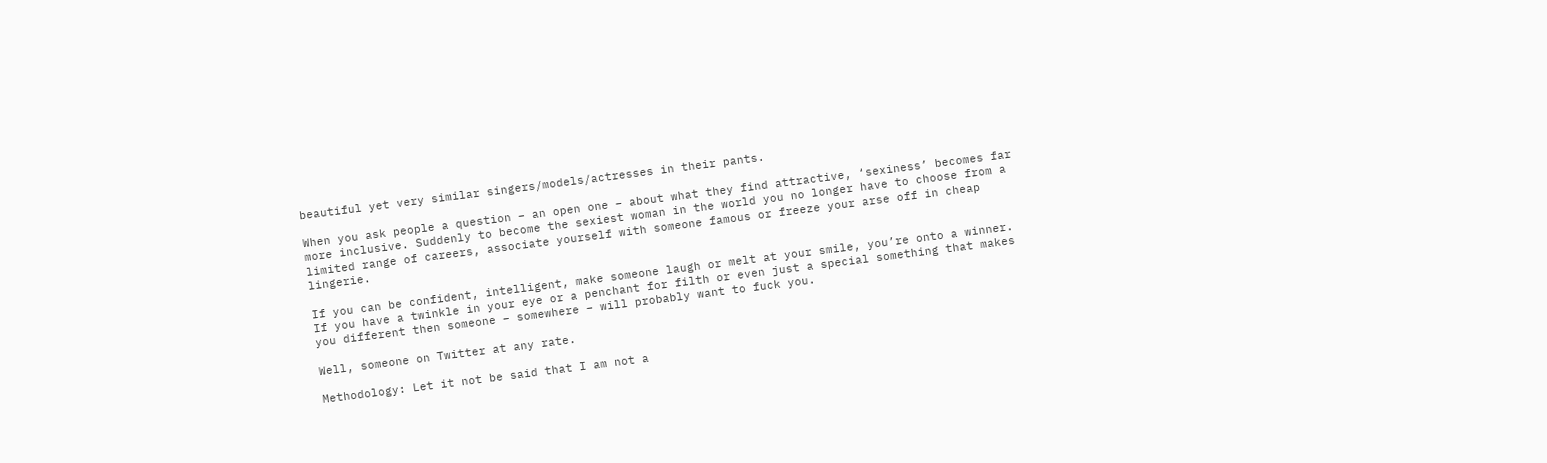beautiful yet very similar singers/models/actresses in their pants.

When you ask people a question – an open one – about what they find attractive, ‘sexiness’ becomes far more inclusive. Suddenly to become the sexiest woman in the world you no longer have to choose from a limited range of careers, associate yourself with someone famous or freeze your arse off in cheap lingerie.

If you can be confident, intelligent, make someone laugh or melt at your smile, you’re onto a winner. If you have a twinkle in your eye or a penchant for filth or even just a special something that makes you different then someone – somewhere – will probably want to fuck you.

Well, someone on Twitter at any rate.

Methodology: Let it not be said that I am not a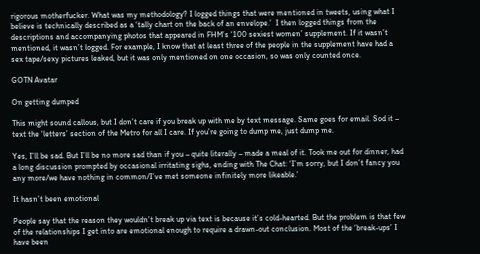rigorous motherfucker. What was my methodology? I logged things that were mentioned in tweets, using what I believe is technically described as a ‘tally chart on the back of an envelope.’  I then logged things from the descriptions and accompanying photos that appeared in FHM’s ‘100 sexiest women’ supplement. If it wasn’t mentioned, it wasn’t logged. For example, I know that at least three of the people in the supplement have had a sex tape/sexy pictures leaked, but it was only mentioned on one occasion, so was only counted once.

GOTN Avatar

On getting dumped

This might sound callous, but I don’t care if you break up with me by text message. Same goes for email. Sod it – text the ‘letters’ section of the Metro for all I care. If you’re going to dump me, just dump me.

Yes, I’ll be sad. But I’ll be no more sad than if you – quite literally – made a meal of it. Took me out for dinner, had a long discussion prompted by occasional irritating sighs, ending with The Chat: ‘I’m sorry, but I don’t fancy you any more/we have nothing in common/I’ve met someone infinitely more likeable.’

It hasn’t been emotional

People say that the reason they wouldn’t break up via text is because it’s cold-hearted. But the problem is that few of the relationships I get into are emotional enough to require a drawn-out conclusion. Most of the ‘break-ups’ I have been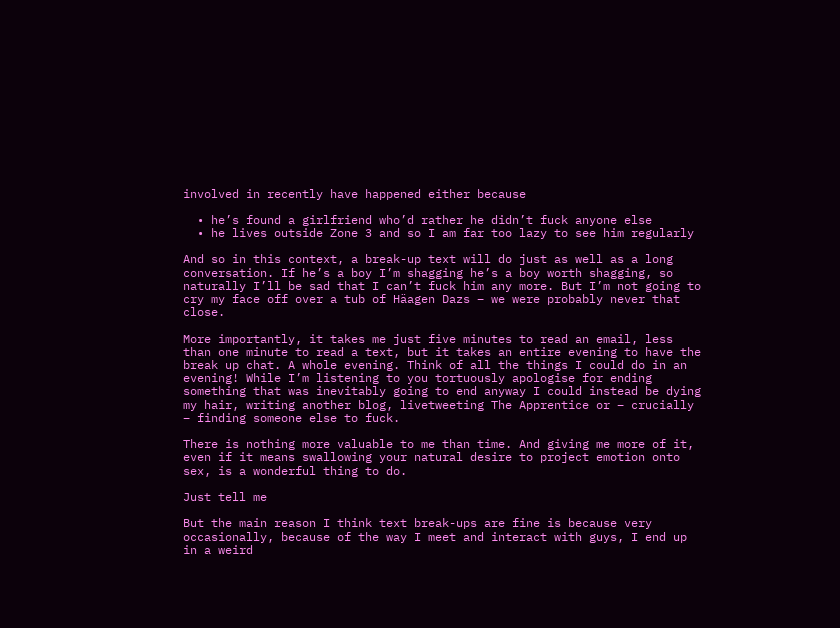involved in recently have happened either because

  • he’s found a girlfriend who’d rather he didn’t fuck anyone else
  • he lives outside Zone 3 and so I am far too lazy to see him regularly

And so in this context, a break-up text will do just as well as a long conversation. If he’s a boy I’m shagging he’s a boy worth shagging, so naturally I’ll be sad that I can’t fuck him any more. But I’m not going to cry my face off over a tub of Häagen Dazs – we were probably never that close.

More importantly, it takes me just five minutes to read an email, less than one minute to read a text, but it takes an entire evening to have the break up chat. A whole evening. Think of all the things I could do in an evening! While I’m listening to you tortuously apologise for ending something that was inevitably going to end anyway I could instead be dying my hair, writing another blog, livetweeting The Apprentice or – crucially – finding someone else to fuck.

There is nothing more valuable to me than time. And giving me more of it, even if it means swallowing your natural desire to project emotion onto sex, is a wonderful thing to do.

Just tell me

But the main reason I think text break-ups are fine is because very occasionally, because of the way I meet and interact with guys, I end up in a weird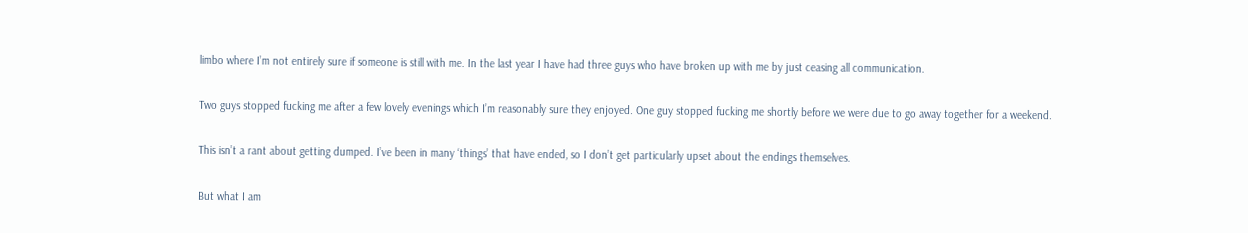limbo where I’m not entirely sure if someone is still with me. In the last year I have had three guys who have broken up with me by just ceasing all communication.

Two guys stopped fucking me after a few lovely evenings which I’m reasonably sure they enjoyed. One guy stopped fucking me shortly before we were due to go away together for a weekend.

This isn’t a rant about getting dumped. I’ve been in many ‘things’ that have ended, so I don’t get particularly upset about the endings themselves.

But what I am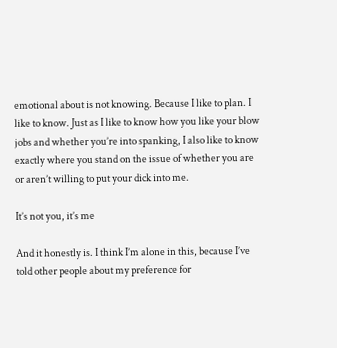emotional about is not knowing. Because I like to plan. I like to know. Just as I like to know how you like your blow jobs and whether you’re into spanking, I also like to know exactly where you stand on the issue of whether you are or aren’t willing to put your dick into me.

It’s not you, it’s me

And it honestly is. I think I’m alone in this, because I’ve told other people about my preference for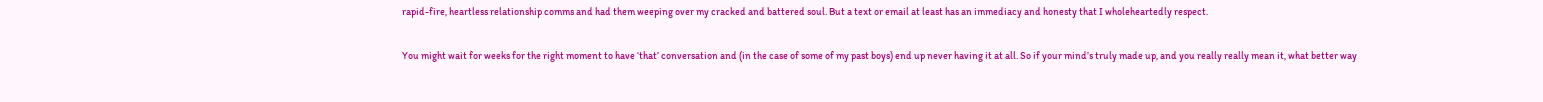rapid-fire, heartless relationship comms and had them weeping over my cracked and battered soul. But a text or email at least has an immediacy and honesty that I wholeheartedly respect.

You might wait for weeks for the right moment to have ‘that’ conversation and (in the case of some of my past boys) end up never having it at all. So if your mind’s truly made up, and you really really mean it, what better way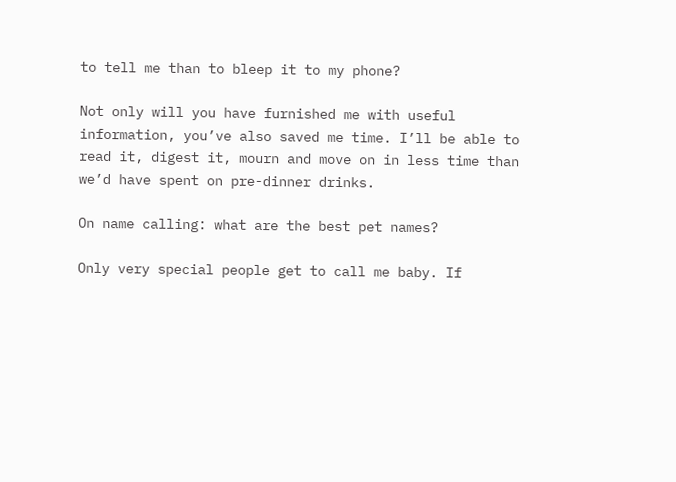to tell me than to bleep it to my phone?

Not only will you have furnished me with useful information, you’ve also saved me time. I’ll be able to read it, digest it, mourn and move on in less time than we’d have spent on pre-dinner drinks.

On name calling: what are the best pet names?

Only very special people get to call me baby. If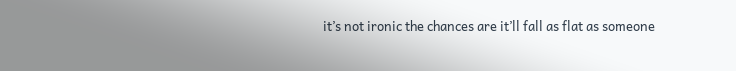it’s not ironic the chances are it’ll fall as flat as someone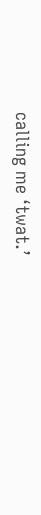calling me ‘twat.’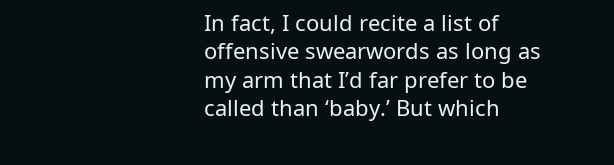In fact, I could recite a list of offensive swearwords as long as my arm that I’d far prefer to be called than ‘baby.’ But which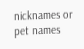nicknames or pet names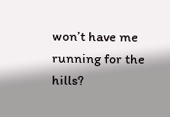won’t have me running for the hills?